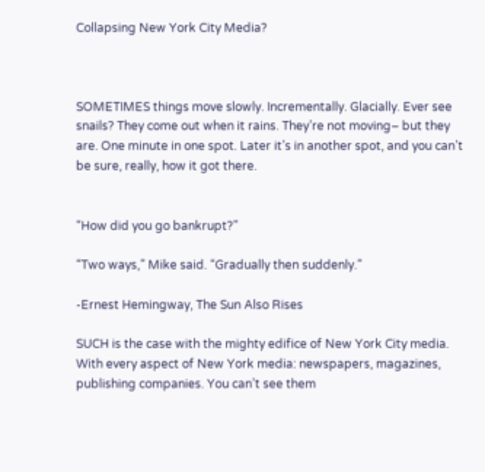Collapsing New York City Media?



SOMETIMES things move slowly. Incrementally. Glacially. Ever see snails? They come out when it rains. They’re not moving– but they are. One minute in one spot. Later it’s in another spot, and you can’t be sure, really, how it got there.


“How did you go bankrupt?”

“Two ways,” Mike said. “Gradually then suddenly.”

-Ernest Hemingway, The Sun Also Rises

SUCH is the case with the mighty edifice of New York City media. With every aspect of New York media: newspapers, magazines, publishing companies. You can’t see them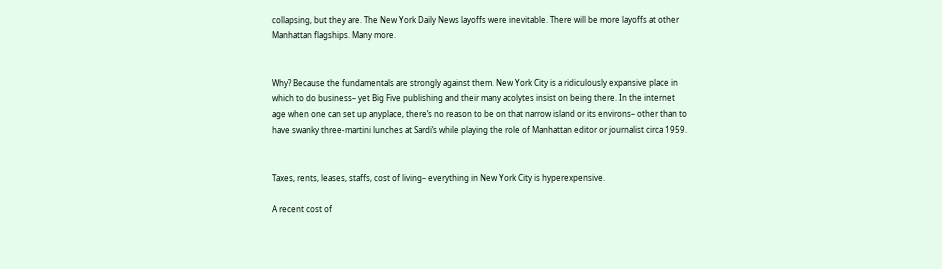collapsing, but they are. The New York Daily News layoffs were inevitable. There will be more layoffs at other Manhattan flagships. Many more.


Why? Because the fundamentals are strongly against them. New York City is a ridiculously expansive place in which to do business– yet Big Five publishing and their many acolytes insist on being there. In the internet age when one can set up anyplace, there’s no reason to be on that narrow island or its environs– other than to have swanky three-martini lunches at Sardi’s while playing the role of Manhattan editor or journalist circa 1959.


Taxes, rents, leases, staffs, cost of living– everything in New York City is hyperexpensive.

A recent cost of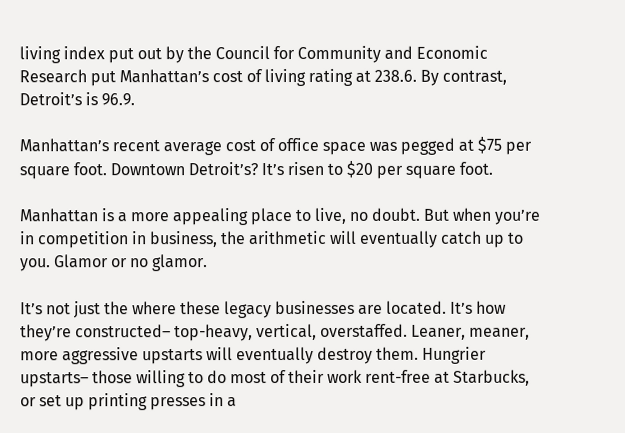living index put out by the Council for Community and Economic Research put Manhattan’s cost of living rating at 238.6. By contrast, Detroit’s is 96.9.

Manhattan’s recent average cost of office space was pegged at $75 per square foot. Downtown Detroit’s? It’s risen to $20 per square foot.

Manhattan is a more appealing place to live, no doubt. But when you’re in competition in business, the arithmetic will eventually catch up to you. Glamor or no glamor.

It’s not just the where these legacy businesses are located. It’s how they’re constructed– top-heavy, vertical, overstaffed. Leaner, meaner, more aggressive upstarts will eventually destroy them. Hungrier upstarts– those willing to do most of their work rent-free at Starbucks, or set up printing presses in a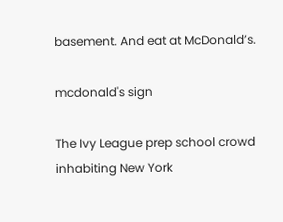basement. And eat at McDonald’s.

mcdonald's sign

The Ivy League prep school crowd inhabiting New York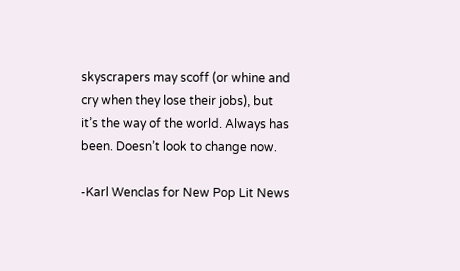skyscrapers may scoff (or whine and cry when they lose their jobs), but it’s the way of the world. Always has been. Doesn’t look to change now.

-Karl Wenclas for New Pop Lit News